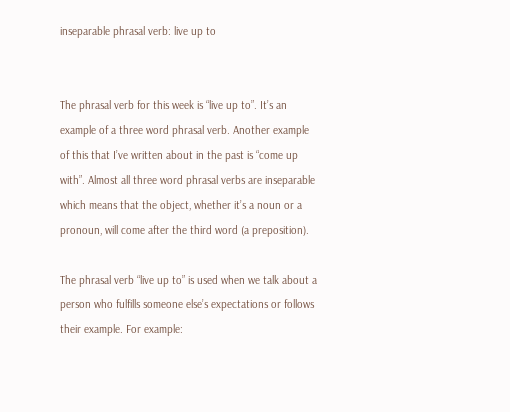inseparable phrasal verb: live up to


The phrasal verb for this week is “live up to”. It’s an example of a three word phrasal verb. Another example of this that I’ve written about in the past is “come up with”. Almost all three word phrasal verbs are inseparable which means that the object, whether it’s a noun or a pronoun, will come after the third word (a preposition).

The phrasal verb “live up to” is used when we talk about a person who fulfills someone else’s expectations or follows their example. For example: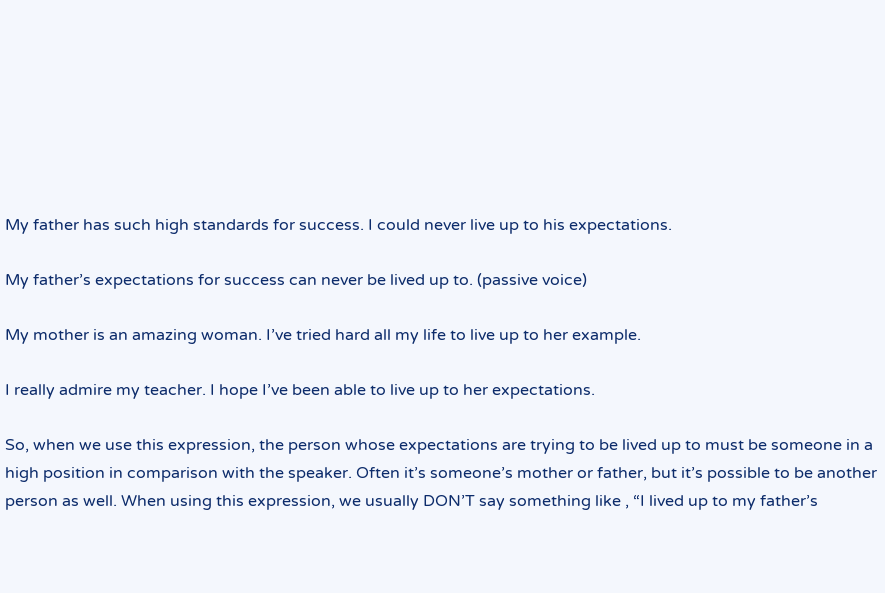My father has such high standards for success. I could never live up to his expectations.

My father’s expectations for success can never be lived up to. (passive voice)

My mother is an amazing woman. I’ve tried hard all my life to live up to her example.

I really admire my teacher. I hope I’ve been able to live up to her expectations.

So, when we use this expression, the person whose expectations are trying to be lived up to must be someone in a high position in comparison with the speaker. Often it’s someone’s mother or father, but it’s possible to be another person as well. When using this expression, we usually DON’T say something like , “I lived up to my father’s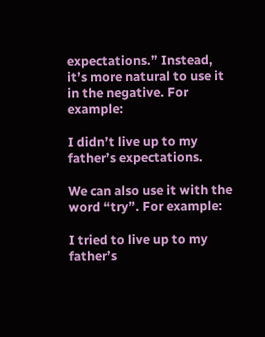expectations.” Instead, it’s more natural to use it in the negative. For example:

I didn’t live up to my father’s expectations.

We can also use it with the word “try”. For example:

I tried to live up to my father’s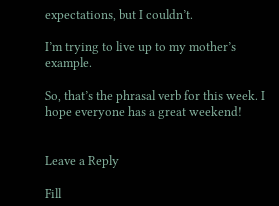expectations, but I couldn’t.

I’m trying to live up to my mother’s example.

So, that’s the phrasal verb for this week. I hope everyone has a great weekend!


Leave a Reply

Fill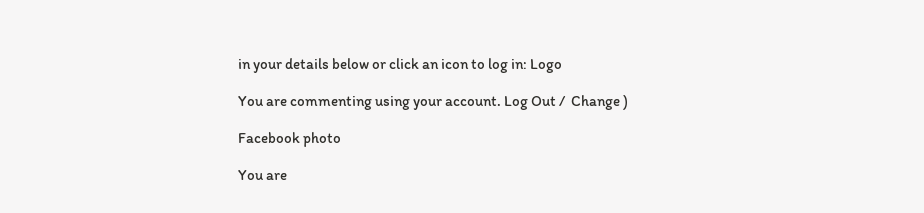in your details below or click an icon to log in: Logo

You are commenting using your account. Log Out /  Change )

Facebook photo

You are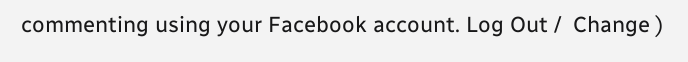commenting using your Facebook account. Log Out /  Change )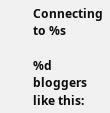Connecting to %s

%d bloggers like this: